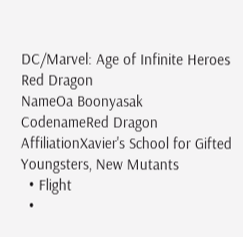DC/Marvel: Age of Infinite Heroes
Red Dragon
NameOa Boonyasak
CodenameRed Dragon
AffiliationXavier's School for Gifted Youngsters, New Mutants
  • Flight
  •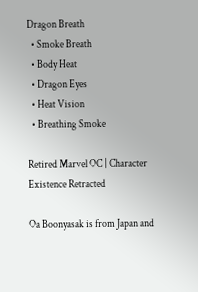Dragon Breath
  • Smoke Breath
  • Body Heat
  • Dragon Eyes
  • Heat Vision
  • Breathing Smoke

Retired Marvel OC | Character Existence Retracted

Oa Boonyasak is from Japan and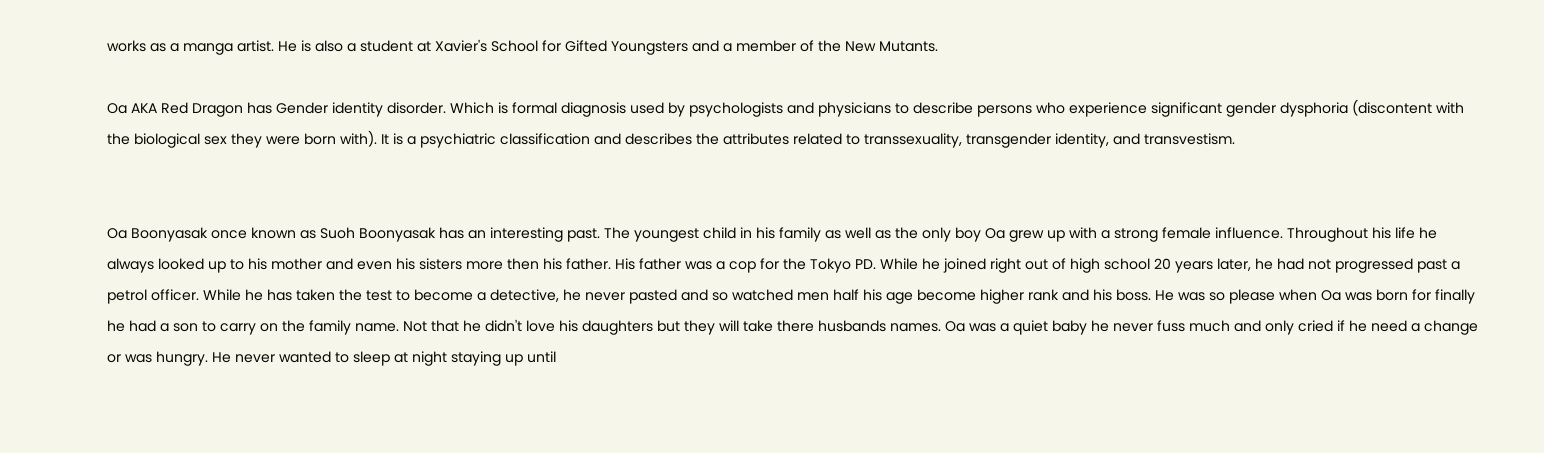works as a manga artist. He is also a student at Xavier's School for Gifted Youngsters and a member of the New Mutants.

Oa AKA Red Dragon has Gender identity disorder. Which is formal diagnosis used by psychologists and physicians to describe persons who experience significant gender dysphoria (discontent with the biological sex they were born with). It is a psychiatric classification and describes the attributes related to transsexuality, transgender identity, and transvestism.


Oa Boonyasak once known as Suoh Boonyasak has an interesting past. The youngest child in his family as well as the only boy Oa grew up with a strong female influence. Throughout his life he always looked up to his mother and even his sisters more then his father. His father was a cop for the Tokyo PD. While he joined right out of high school 20 years later, he had not progressed past a petrol officer. While he has taken the test to become a detective, he never pasted and so watched men half his age become higher rank and his boss. He was so please when Oa was born for finally he had a son to carry on the family name. Not that he didn't love his daughters but they will take there husbands names. Oa was a quiet baby he never fuss much and only cried if he need a change or was hungry. He never wanted to sleep at night staying up until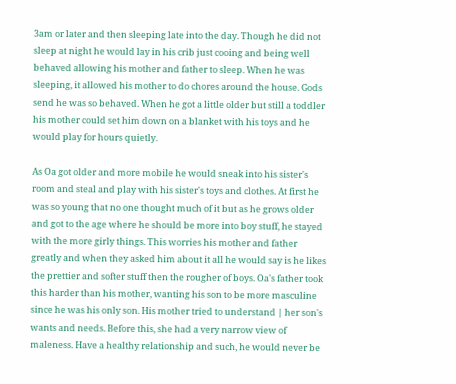3am or later and then sleeping late into the day. Though he did not sleep at night he would lay in his crib just cooing and being well behaved allowing his mother and father to sleep. When he was sleeping, it allowed his mother to do chores around the house. Gods send he was so behaved. When he got a little older but still a toddler his mother could set him down on a blanket with his toys and he would play for hours quietly.

As Oa got older and more mobile he would sneak into his sister's room and steal and play with his sister's toys and clothes. At first he was so young that no one thought much of it but as he grows older and got to the age where he should be more into boy stuff, he stayed with the more girly things. This worries his mother and father greatly and when they asked him about it all he would say is he likes the prettier and softer stuff then the rougher of boys. Oa's father took this harder than his mother, wanting his son to be more masculine since he was his only son. His mother tried to understand | her son's wants and needs. Before this, she had a very narrow view of maleness. Have a healthy relationship and such, he would never be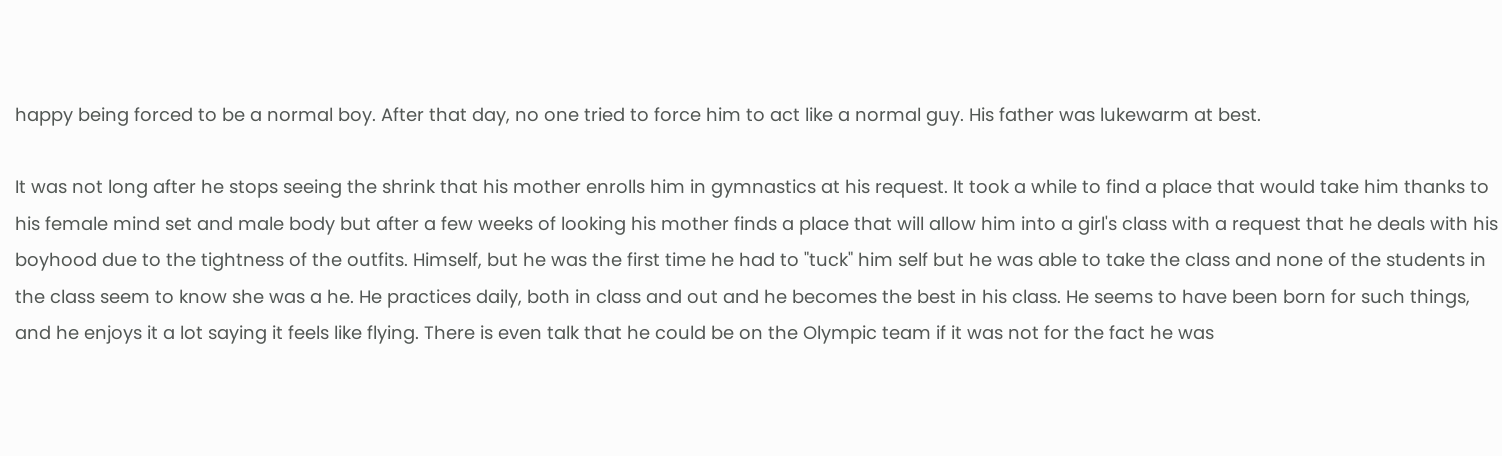happy being forced to be a normal boy. After that day, no one tried to force him to act like a normal guy. His father was lukewarm at best.

It was not long after he stops seeing the shrink that his mother enrolls him in gymnastics at his request. It took a while to find a place that would take him thanks to his female mind set and male body but after a few weeks of looking his mother finds a place that will allow him into a girl's class with a request that he deals with his boyhood due to the tightness of the outfits. Himself, but he was the first time he had to "tuck" him self but he was able to take the class and none of the students in the class seem to know she was a he. He practices daily, both in class and out and he becomes the best in his class. He seems to have been born for such things, and he enjoys it a lot saying it feels like flying. There is even talk that he could be on the Olympic team if it was not for the fact he was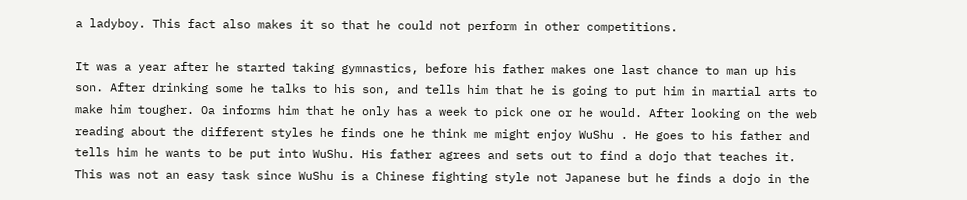a ladyboy. This fact also makes it so that he could not perform in other competitions.

It was a year after he started taking gymnastics, before his father makes one last chance to man up his son. After drinking some he talks to his son, and tells him that he is going to put him in martial arts to make him tougher. Oa informs him that he only has a week to pick one or he would. After looking on the web reading about the different styles he finds one he think me might enjoy WuShu . He goes to his father and tells him he wants to be put into WuShu. His father agrees and sets out to find a dojo that teaches it. This was not an easy task since WuShu is a Chinese fighting style not Japanese but he finds a dojo in the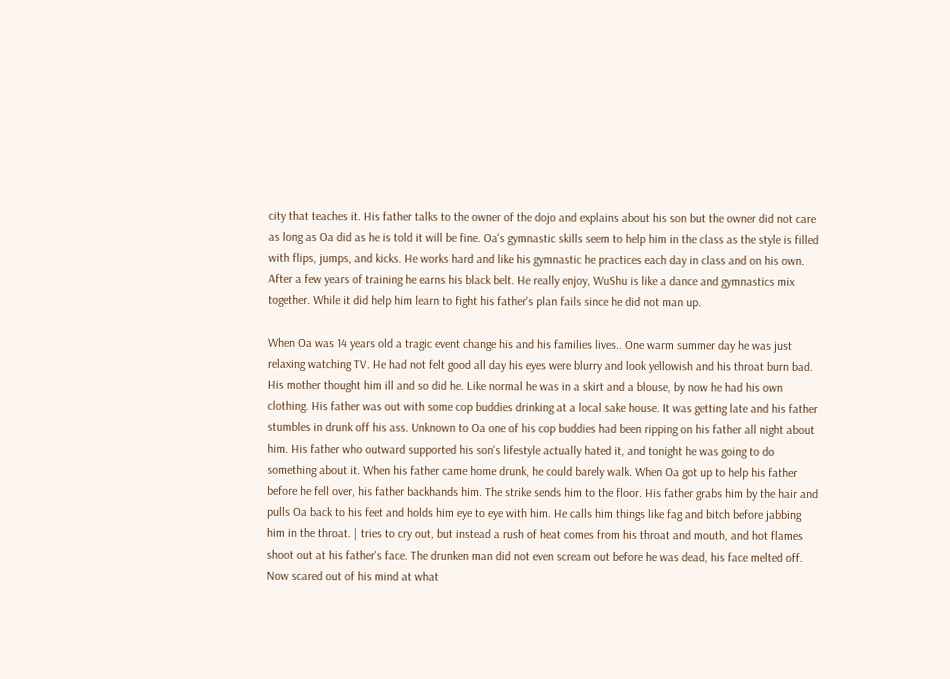city that teaches it. His father talks to the owner of the dojo and explains about his son but the owner did not care as long as Oa did as he is told it will be fine. Oa's gymnastic skills seem to help him in the class as the style is filled with flips, jumps, and kicks. He works hard and like his gymnastic he practices each day in class and on his own. After a few years of training he earns his black belt. He really enjoy, WuShu is like a dance and gymnastics mix together. While it did help him learn to fight his father's plan fails since he did not man up.

When Oa was 14 years old a tragic event change his and his families lives.. One warm summer day he was just relaxing watching TV. He had not felt good all day his eyes were blurry and look yellowish and his throat burn bad. His mother thought him ill and so did he. Like normal he was in a skirt and a blouse, by now he had his own clothing. His father was out with some cop buddies drinking at a local sake house. It was getting late and his father stumbles in drunk off his ass. Unknown to Oa one of his cop buddies had been ripping on his father all night about him. His father who outward supported his son's lifestyle actually hated it, and tonight he was going to do something about it. When his father came home drunk, he could barely walk. When Oa got up to help his father before he fell over, his father backhands him. The strike sends him to the floor. His father grabs him by the hair and pulls Oa back to his feet and holds him eye to eye with him. He calls him things like fag and bitch before jabbing him in the throat. | tries to cry out, but instead a rush of heat comes from his throat and mouth, and hot flames shoot out at his father's face. The drunken man did not even scream out before he was dead, his face melted off. Now scared out of his mind at what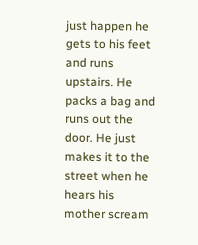just happen he gets to his feet and runs upstairs. He packs a bag and runs out the door. He just makes it to the street when he hears his mother scream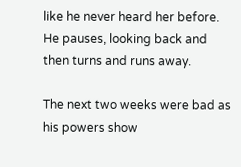like he never heard her before. He pauses, looking back and then turns and runs away.

The next two weeks were bad as his powers show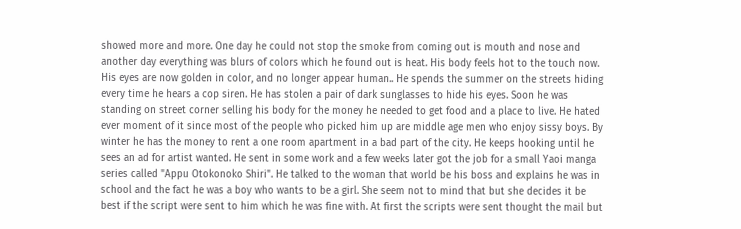showed more and more. One day he could not stop the smoke from coming out is mouth and nose and another day everything was blurs of colors which he found out is heat. His body feels hot to the touch now. His eyes are now golden in color, and no longer appear human.. He spends the summer on the streets hiding every time he hears a cop siren. He has stolen a pair of dark sunglasses to hide his eyes. Soon he was standing on street corner selling his body for the money he needed to get food and a place to live. He hated ever moment of it since most of the people who picked him up are middle age men who enjoy sissy boys. By winter he has the money to rent a one room apartment in a bad part of the city. He keeps hooking until he sees an ad for artist wanted. He sent in some work and a few weeks later got the job for a small Yaoi manga series called "Appu Otokonoko Shiri". He talked to the woman that world be his boss and explains he was in school and the fact he was a boy who wants to be a girl. She seem not to mind that but she decides it be best if the script were sent to him which he was fine with. At first the scripts were sent thought the mail but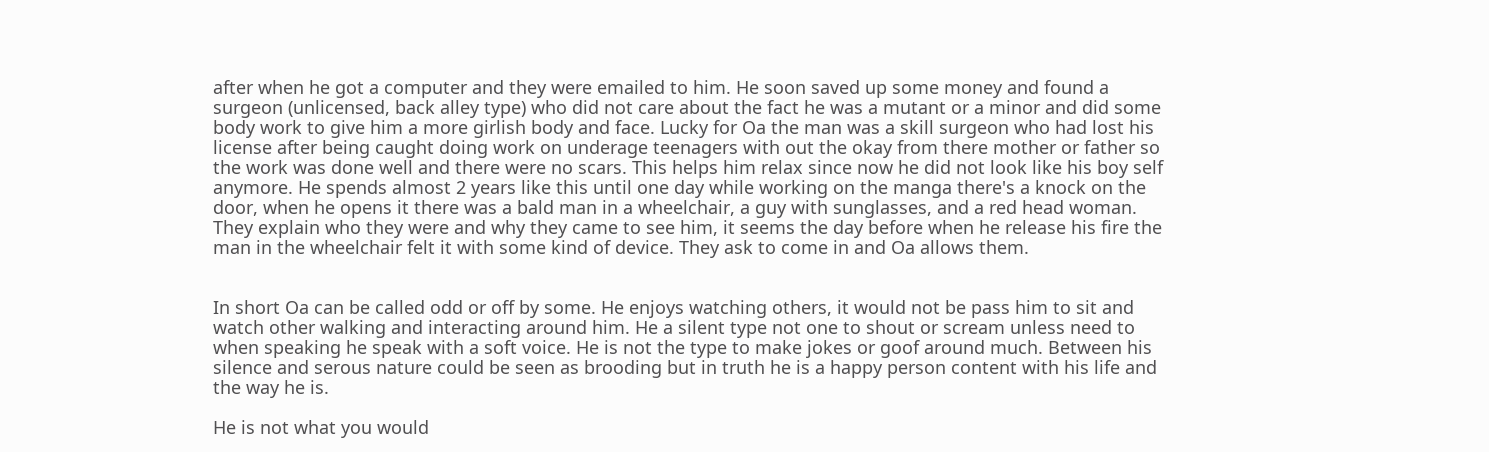after when he got a computer and they were emailed to him. He soon saved up some money and found a surgeon (unlicensed, back alley type) who did not care about the fact he was a mutant or a minor and did some body work to give him a more girlish body and face. Lucky for Oa the man was a skill surgeon who had lost his license after being caught doing work on underage teenagers with out the okay from there mother or father so the work was done well and there were no scars. This helps him relax since now he did not look like his boy self anymore. He spends almost 2 years like this until one day while working on the manga there's a knock on the door, when he opens it there was a bald man in a wheelchair, a guy with sunglasses, and a red head woman. They explain who they were and why they came to see him, it seems the day before when he release his fire the man in the wheelchair felt it with some kind of device. They ask to come in and Oa allows them.


In short Oa can be called odd or off by some. He enjoys watching others, it would not be pass him to sit and watch other walking and interacting around him. He a silent type not one to shout or scream unless need to when speaking he speak with a soft voice. He is not the type to make jokes or goof around much. Between his silence and serous nature could be seen as brooding but in truth he is a happy person content with his life and the way he is.

He is not what you would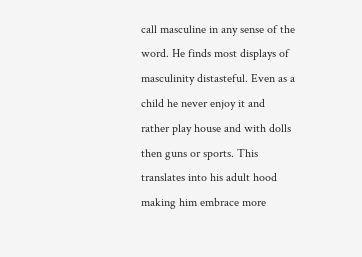call masculine in any sense of the word. He finds most displays of masculinity distasteful. Even as a child he never enjoy it and rather play house and with dolls then guns or sports. This translates into his adult hood making him embrace more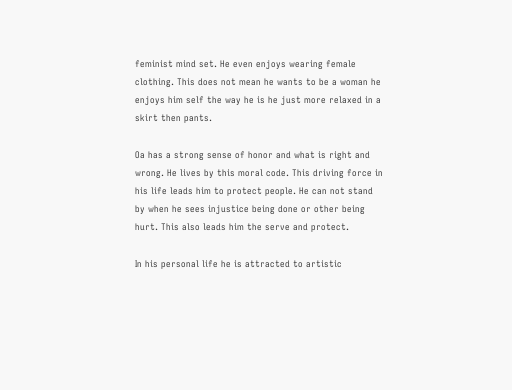feminist mind set. He even enjoys wearing female clothing. This does not mean he wants to be a woman he enjoys him self the way he is he just more relaxed in a skirt then pants.

Oa has a strong sense of honor and what is right and wrong. He lives by this moral code. This driving force in his life leads him to protect people. He can not stand by when he sees injustice being done or other being hurt. This also leads him the serve and protect.

In his personal life he is attracted to artistic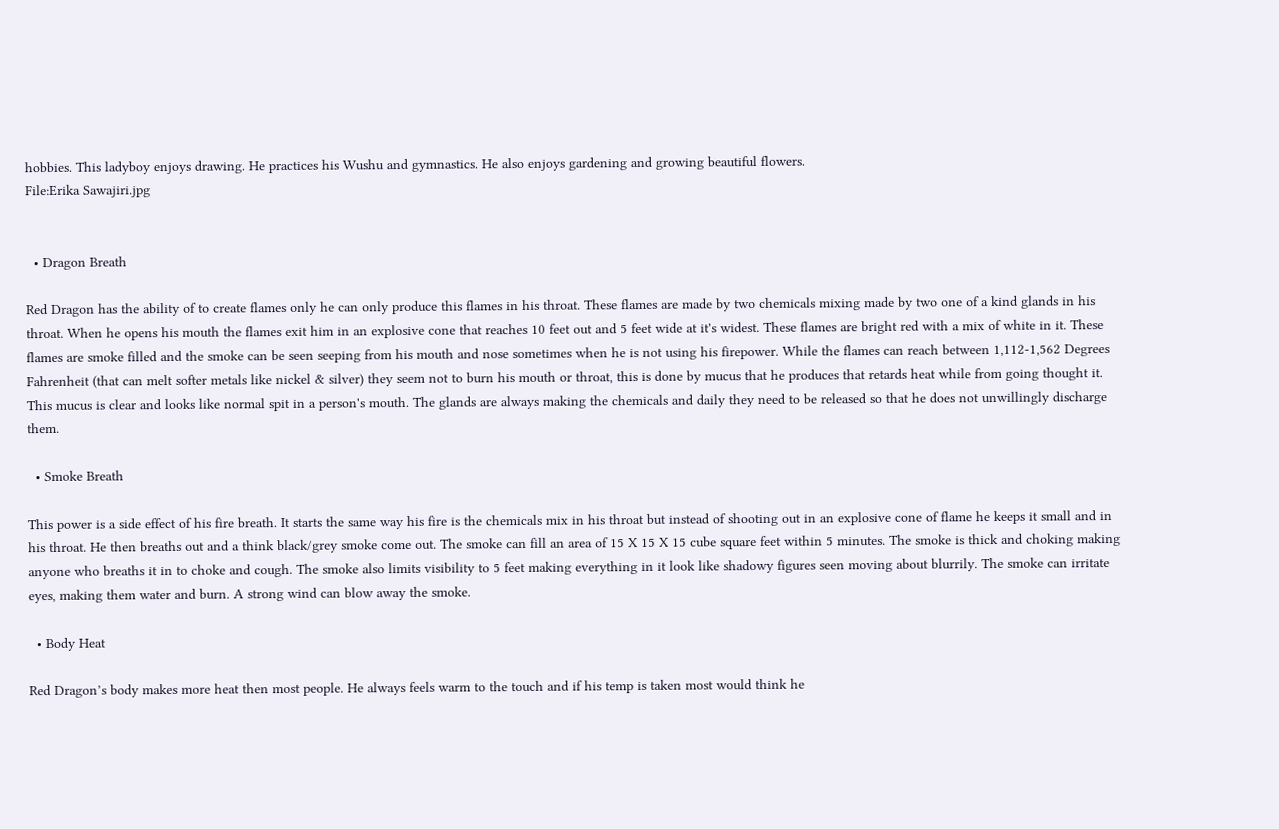hobbies. This ladyboy enjoys drawing. He practices his Wushu and gymnastics. He also enjoys gardening and growing beautiful flowers.
File:Erika Sawajiri.jpg


  • Dragon Breath

Red Dragon has the ability of to create flames only he can only produce this flames in his throat. These flames are made by two chemicals mixing made by two one of a kind glands in his throat. When he opens his mouth the flames exit him in an explosive cone that reaches 10 feet out and 5 feet wide at it's widest. These flames are bright red with a mix of white in it. These flames are smoke filled and the smoke can be seen seeping from his mouth and nose sometimes when he is not using his firepower. While the flames can reach between 1,112-1,562 Degrees Fahrenheit (that can melt softer metals like nickel & silver) they seem not to burn his mouth or throat, this is done by mucus that he produces that retards heat while from going thought it. This mucus is clear and looks like normal spit in a person's mouth. The glands are always making the chemicals and daily they need to be released so that he does not unwillingly discharge them.

  • Smoke Breath

This power is a side effect of his fire breath. It starts the same way his fire is the chemicals mix in his throat but instead of shooting out in an explosive cone of flame he keeps it small and in his throat. He then breaths out and a think black/grey smoke come out. The smoke can fill an area of 15 X 15 X 15 cube square feet within 5 minutes. The smoke is thick and choking making anyone who breaths it in to choke and cough. The smoke also limits visibility to 5 feet making everything in it look like shadowy figures seen moving about blurrily. The smoke can irritate eyes, making them water and burn. A strong wind can blow away the smoke.

  • Body Heat

Red Dragon’s body makes more heat then most people. He always feels warm to the touch and if his temp is taken most would think he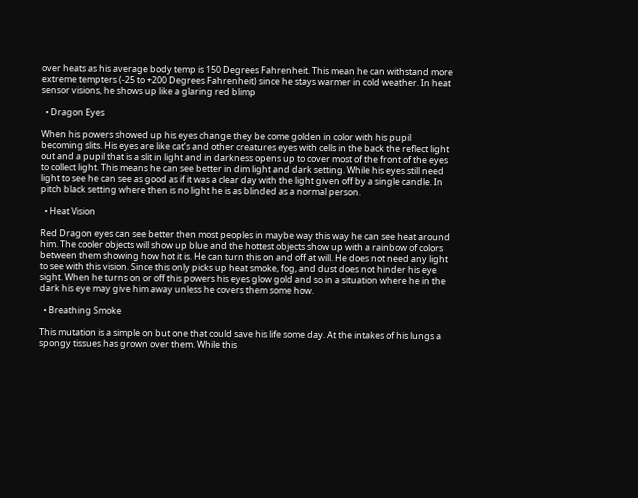over heats as his average body temp is 150 Degrees Fahrenheit. This mean he can withstand more extreme tempters (-25 to +200 Degrees Fahrenheit) since he stays warmer in cold weather. In heat sensor visions, he shows up like a glaring red blimp

  • Dragon Eyes

When his powers showed up his eyes change they be come golden in color with his pupil becoming slits. His eyes are like cat’s and other creatures eyes with cells in the back the reflect light out and a pupil that is a slit in light and in darkness opens up to cover most of the front of the eyes to collect light. This means he can see better in dim light and dark setting. While his eyes still need light to see he can see as good as if it was a clear day with the light given off by a single candle. In pitch black setting where then is no light he is as blinded as a normal person.

  • Heat Vision

Red Dragon eyes can see better then most peoples in maybe way this way he can see heat around him. The cooler objects will show up blue and the hottest objects show up with a rainbow of colors between them showing how hot it is. He can turn this on and off at will. He does not need any light to see with this vision. Since this only picks up heat smoke, fog, and dust does not hinder his eye sight. When he turns on or off this powers his eyes glow gold and so in a situation where he in the dark his eye may give him away unless he covers them some how.

  • Breathing Smoke

This mutation is a simple on but one that could save his life some day. At the intakes of his lungs a spongy tissues has grown over them. While this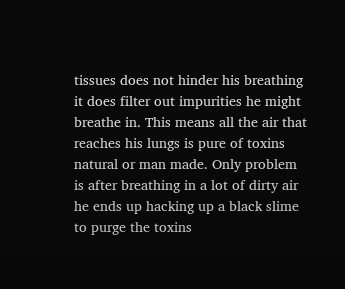tissues does not hinder his breathing it does filter out impurities he might breathe in. This means all the air that reaches his lungs is pure of toxins natural or man made. Only problem is after breathing in a lot of dirty air he ends up hacking up a black slime to purge the toxins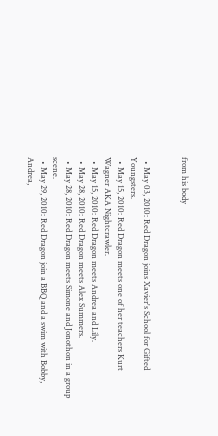from his body


  • May 03, 2010: Red Dragon joins Xavier's School for Gifted Youngsters.
  • May 15, 2010: Red Dragon meets one of her teachers Kurt Wagner AKA Nightcrawler.
  • May 15, 2010: Red Dragon meets Andrea and Lily.
  • May 28, 2010: Red Dragon meets Alex Summers.
  • May 28, 2010: Red Dragon meets Simone and Jonothon in a group scene.
  • May 29, 2010: Red Dragon join a BBQ and a swim with Bobby, Andrea,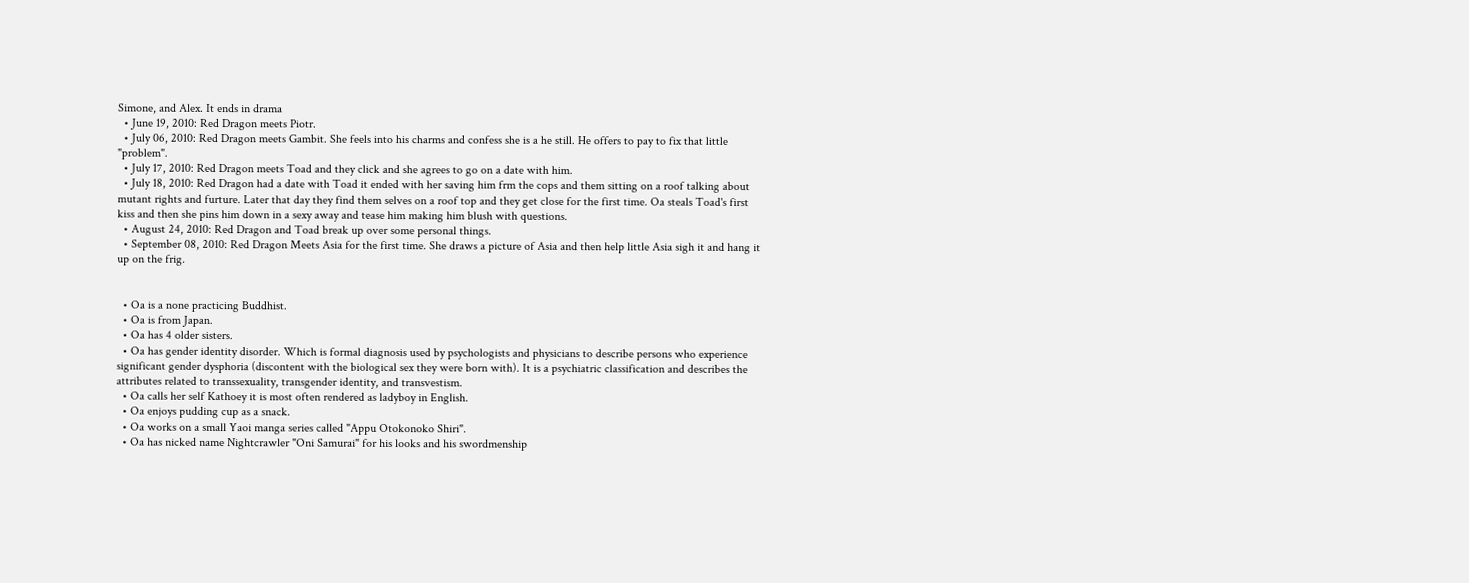Simone, and Alex. It ends in drama
  • June 19, 2010: Red Dragon meets Piotr.
  • July 06, 2010: Red Dragon meets Gambit. She feels into his charms and confess she is a he still. He offers to pay to fix that little "problem".
  • July 17, 2010: Red Dragon meets Toad and they click and she agrees to go on a date with him.
  • July 18, 2010: Red Dragon had a date with Toad it ended with her saving him frm the cops and them sitting on a roof talking about mutant rights and furture. Later that day they find them selves on a roof top and they get close for the first time. Oa steals Toad's first kiss and then she pins him down in a sexy away and tease him making him blush with questions.
  • August 24, 2010: Red Dragon and Toad break up over some personal things.
  • September 08, 2010: Red Dragon Meets Asia for the first time. She draws a picture of Asia and then help little Asia sigh it and hang it up on the frig.


  • Oa is a none practicing Buddhist.
  • Oa is from Japan.
  • Oa has 4 older sisters.
  • Oa has gender identity disorder. Which is formal diagnosis used by psychologists and physicians to describe persons who experience significant gender dysphoria (discontent with the biological sex they were born with). It is a psychiatric classification and describes the attributes related to transsexuality, transgender identity, and transvestism.
  • Oa calls her self Kathoey it is most often rendered as ladyboy in English.
  • Oa enjoys pudding cup as a snack.
  • Oa works on a small Yaoi manga series called "Appu Otokonoko Shiri".
  • Oa has nicked name Nightcrawler "Oni Samurai" for his looks and his swordmenship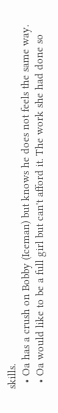skills.
  • Oa has a crush on Bobby (Iceman) but knows he does not feels the same way.
  • Oa would like to be a full girl but can't afford it. The work she had done so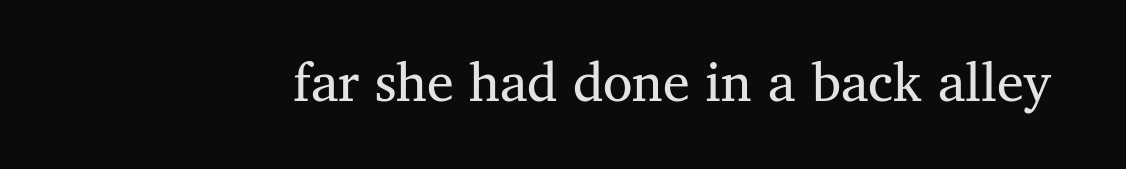far she had done in a back alley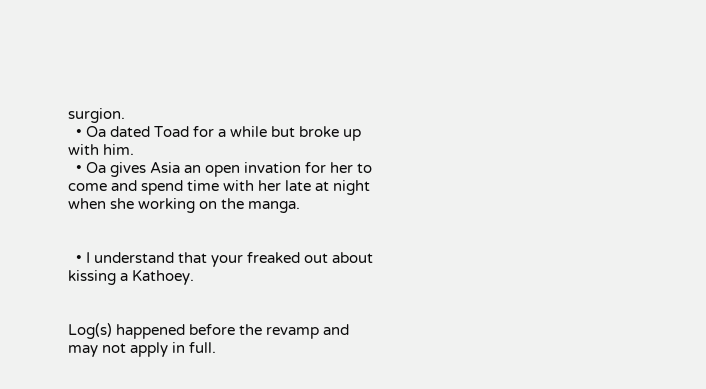surgion.
  • Oa dated Toad for a while but broke up with him.
  • Oa gives Asia an open invation for her to come and spend time with her late at night when she working on the manga.


  • I understand that your freaked out about kissing a Kathoey.


Log(s) happened before the revamp and may not apply in full.